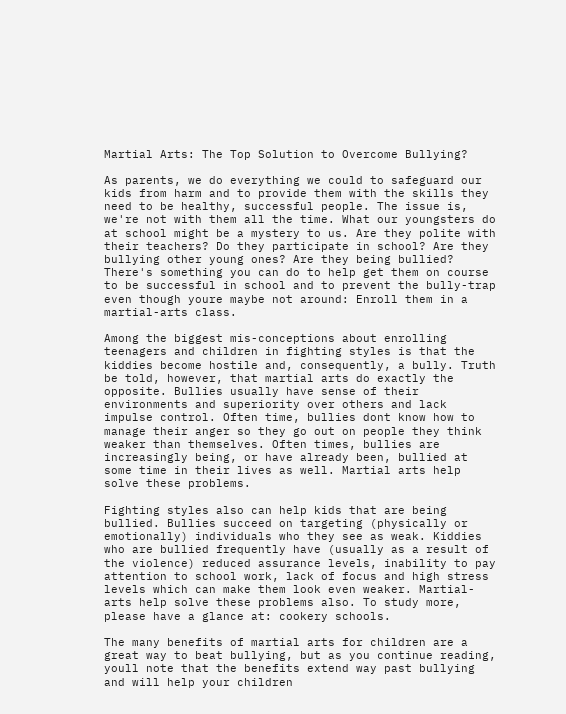Martial Arts: The Top Solution to Overcome Bullying?

As parents, we do everything we could to safeguard our kids from harm and to provide them with the skills they need to be healthy, successful people. The issue is, we're not with them all the time. What our youngsters do at school might be a mystery to us. Are they polite with their teachers? Do they participate in school? Are they bullying other young ones? Are they being bullied? There's something you can do to help get them on course to be successful in school and to prevent the bully-trap even though youre maybe not around: Enroll them in a martial-arts class.

Among the biggest mis-conceptions about enrolling teenagers and children in fighting styles is that the kiddies become hostile and, consequently, a bully. Truth be told, however, that martial arts do exactly the opposite. Bullies usually have sense of their environments and superiority over others and lack impulse control. Often time, bullies dont know how to manage their anger so they go out on people they think weaker than themselves. Often times, bullies are increasingly being, or have already been, bullied at some time in their lives as well. Martial arts help solve these problems.

Fighting styles also can help kids that are being bullied. Bullies succeed on targeting (physically or emotionally) individuals who they see as weak. Kiddies who are bullied frequently have (usually as a result of the violence) reduced assurance levels, inability to pay attention to school work, lack of focus and high stress levels which can make them look even weaker. Martial-arts help solve these problems also. To study more, please have a glance at: cookery schools.

The many benefits of martial arts for children are a great way to beat bullying, but as you continue reading, youll note that the benefits extend way past bullying and will help your children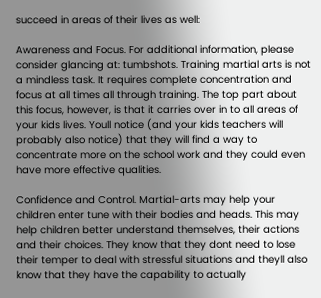succeed in areas of their lives as well:

Awareness and Focus. For additional information, please consider glancing at: tumbshots. Training martial arts is not a mindless task. It requires complete concentration and focus at all times all through training. The top part about this focus, however, is that it carries over in to all areas of your kids lives. Youll notice (and your kids teachers will probably also notice) that they will find a way to concentrate more on the school work and they could even have more effective qualities.

Confidence and Control. Martial-arts may help your children enter tune with their bodies and heads. This may help children better understand themselves, their actions and their choices. They know that they dont need to lose their temper to deal with stressful situations and theyll also know that they have the capability to actually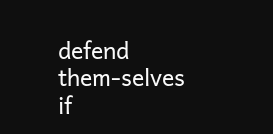defend them-selves if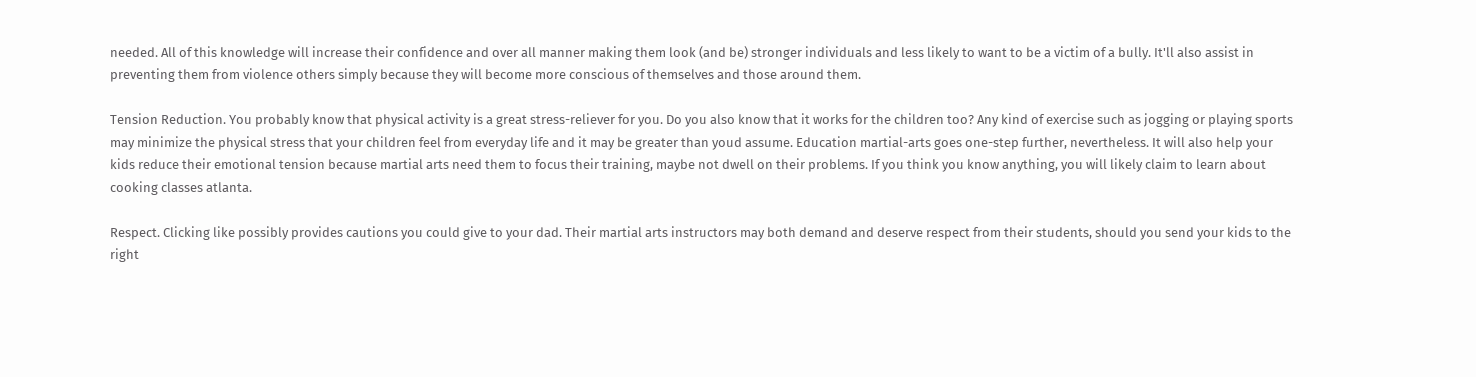needed. All of this knowledge will increase their confidence and over all manner making them look (and be) stronger individuals and less likely to want to be a victim of a bully. It'll also assist in preventing them from violence others simply because they will become more conscious of themselves and those around them.

Tension Reduction. You probably know that physical activity is a great stress-reliever for you. Do you also know that it works for the children too? Any kind of exercise such as jogging or playing sports may minimize the physical stress that your children feel from everyday life and it may be greater than youd assume. Education martial-arts goes one-step further, nevertheless. It will also help your kids reduce their emotional tension because martial arts need them to focus their training, maybe not dwell on their problems. If you think you know anything, you will likely claim to learn about cooking classes atlanta.

Respect. Clicking like possibly provides cautions you could give to your dad. Their martial arts instructors may both demand and deserve respect from their students, should you send your kids to the right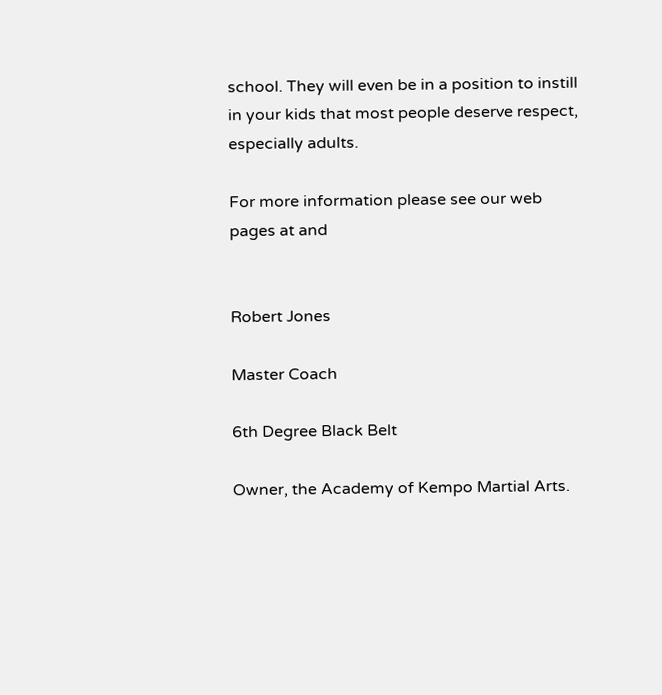school. They will even be in a position to instill in your kids that most people deserve respect, especially adults.

For more information please see our web pages at and


Robert Jones

Master Coach

6th Degree Black Belt

Owner, the Academy of Kempo Martial Arts.